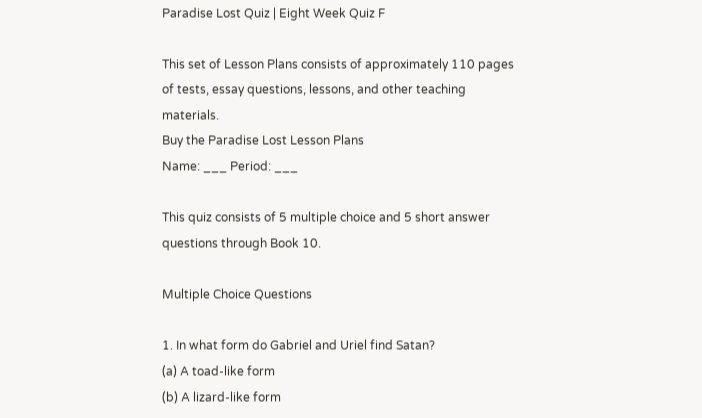Paradise Lost Quiz | Eight Week Quiz F

This set of Lesson Plans consists of approximately 110 pages of tests, essay questions, lessons, and other teaching materials.
Buy the Paradise Lost Lesson Plans
Name: ___ Period: ___

This quiz consists of 5 multiple choice and 5 short answer questions through Book 10.

Multiple Choice Questions

1. In what form do Gabriel and Uriel find Satan?
(a) A toad-like form
(b) A lizard-like form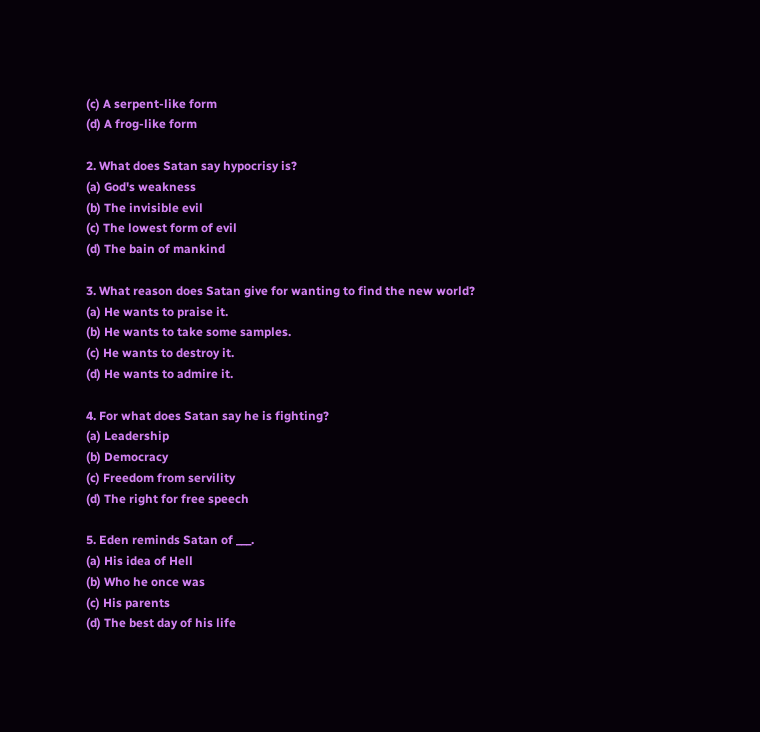(c) A serpent-like form
(d) A frog-like form

2. What does Satan say hypocrisy is?
(a) God's weakness
(b) The invisible evil
(c) The lowest form of evil
(d) The bain of mankind

3. What reason does Satan give for wanting to find the new world?
(a) He wants to praise it.
(b) He wants to take some samples.
(c) He wants to destroy it.
(d) He wants to admire it.

4. For what does Satan say he is fighting?
(a) Leadership
(b) Democracy
(c) Freedom from servility
(d) The right for free speech

5. Eden reminds Satan of ___.
(a) His idea of Hell
(b) Who he once was
(c) His parents
(d) The best day of his life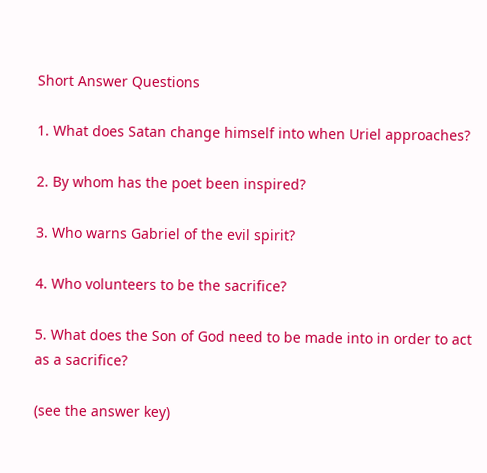Short Answer Questions

1. What does Satan change himself into when Uriel approaches?

2. By whom has the poet been inspired?

3. Who warns Gabriel of the evil spirit?

4. Who volunteers to be the sacrifice?

5. What does the Son of God need to be made into in order to act as a sacrifice?

(see the answer key)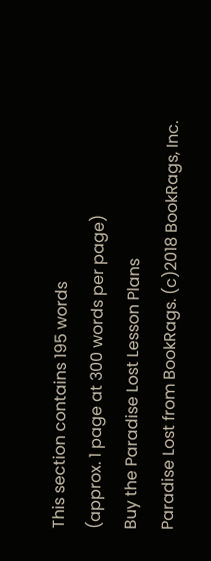This section contains 195 words
(approx. 1 page at 300 words per page)
Buy the Paradise Lost Lesson Plans
Paradise Lost from BookRags. (c)2018 BookRags, Inc.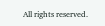All rights reserved.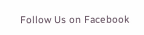Follow Us on Facebook